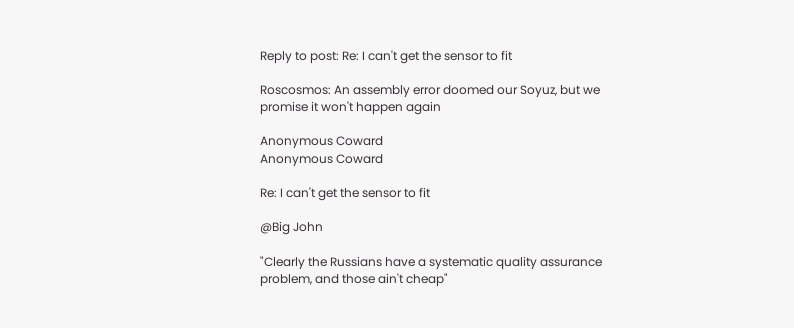Reply to post: Re: I can't get the sensor to fit

Roscosmos: An assembly error doomed our Soyuz, but we promise it won't happen again

Anonymous Coward
Anonymous Coward

Re: I can't get the sensor to fit

@Big John

"Clearly the Russians have a systematic quality assurance problem, and those ain't cheap"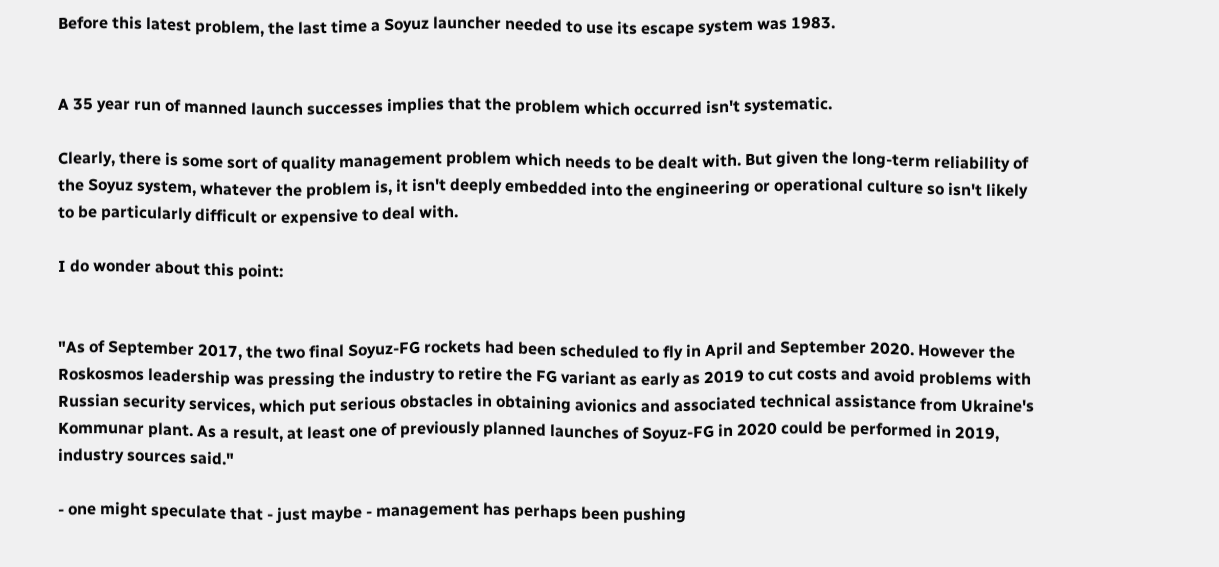Before this latest problem, the last time a Soyuz launcher needed to use its escape system was 1983.


A 35 year run of manned launch successes implies that the problem which occurred isn't systematic.

Clearly, there is some sort of quality management problem which needs to be dealt with. But given the long-term reliability of the Soyuz system, whatever the problem is, it isn't deeply embedded into the engineering or operational culture so isn't likely to be particularly difficult or expensive to deal with.

I do wonder about this point:


"As of September 2017, the two final Soyuz-FG rockets had been scheduled to fly in April and September 2020. However the Roskosmos leadership was pressing the industry to retire the FG variant as early as 2019 to cut costs and avoid problems with Russian security services, which put serious obstacles in obtaining avionics and associated technical assistance from Ukraine's Kommunar plant. As a result, at least one of previously planned launches of Soyuz-FG in 2020 could be performed in 2019, industry sources said."

- one might speculate that - just maybe - management has perhaps been pushing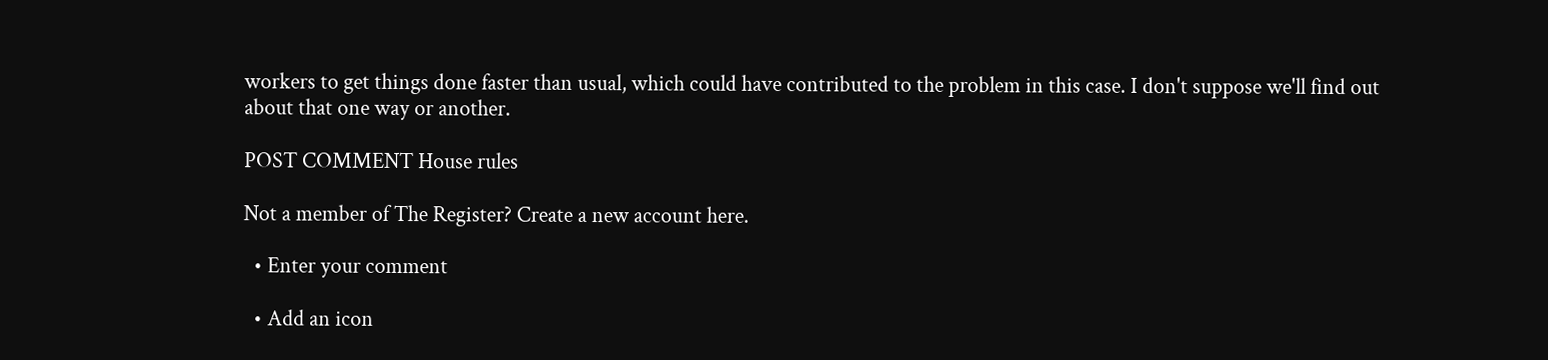workers to get things done faster than usual, which could have contributed to the problem in this case. I don't suppose we'll find out about that one way or another.

POST COMMENT House rules

Not a member of The Register? Create a new account here.

  • Enter your comment

  • Add an icon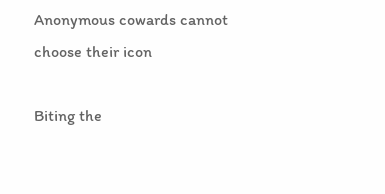Anonymous cowards cannot choose their icon

Biting the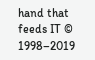hand that feeds IT © 1998–2019